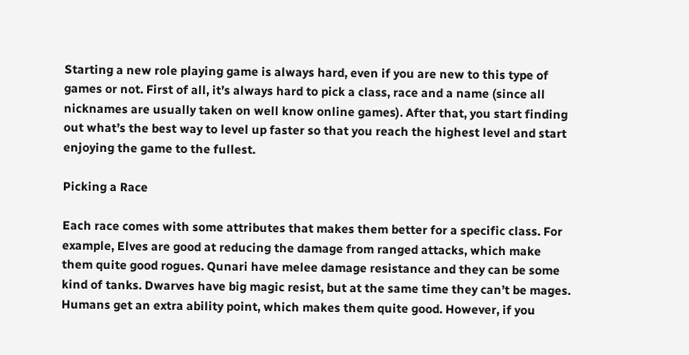Starting a new role playing game is always hard, even if you are new to this type of games or not. First of all, it’s always hard to pick a class, race and a name (since all nicknames are usually taken on well know online games). After that, you start finding out what’s the best way to level up faster so that you reach the highest level and start enjoying the game to the fullest.

Picking a Race

Each race comes with some attributes that makes them better for a specific class. For example, Elves are good at reducing the damage from ranged attacks, which make them quite good rogues. Qunari have melee damage resistance and they can be some kind of tanks. Dwarves have big magic resist, but at the same time they can’t be mages. Humans get an extra ability point, which makes them quite good. However, if you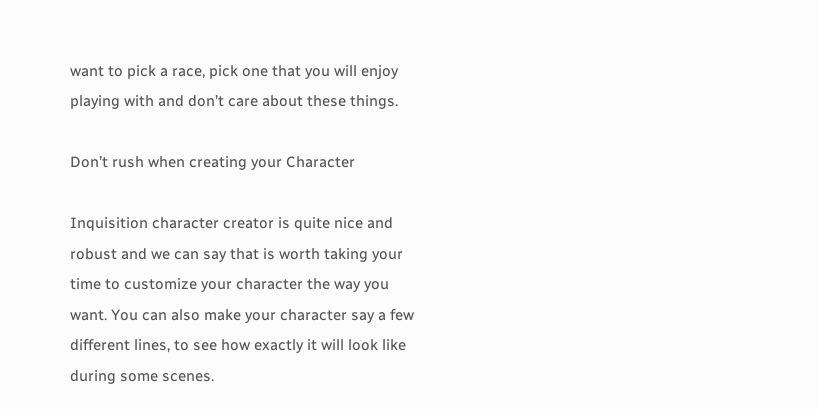want to pick a race, pick one that you will enjoy playing with and don’t care about these things.

Don’t rush when creating your Character

Inquisition character creator is quite nice and robust and we can say that is worth taking your time to customize your character the way you want. You can also make your character say a few different lines, to see how exactly it will look like during some scenes.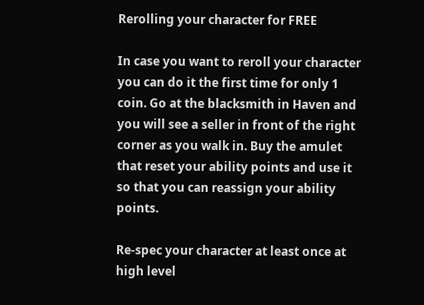Rerolling your character for FREE

In case you want to reroll your character you can do it the first time for only 1 coin. Go at the blacksmith in Haven and you will see a seller in front of the right corner as you walk in. Buy the amulet that reset your ability points and use it so that you can reassign your ability points.

Re-spec your character at least once at high level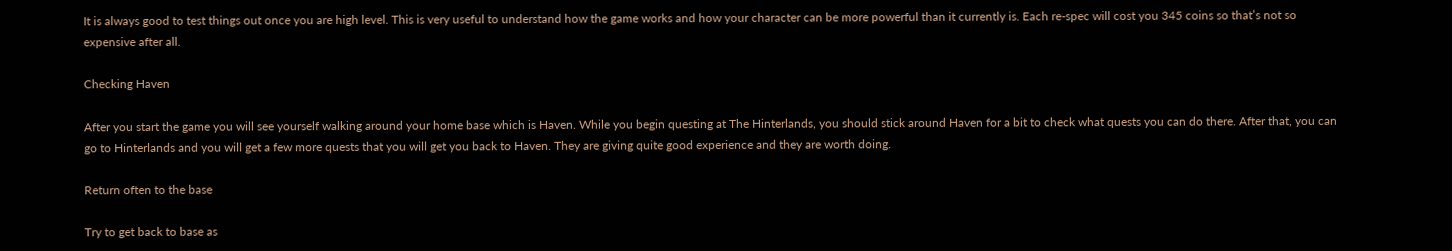It is always good to test things out once you are high level. This is very useful to understand how the game works and how your character can be more powerful than it currently is. Each re-spec will cost you 345 coins so that’s not so expensive after all.

Checking Haven

After you start the game you will see yourself walking around your home base which is Haven. While you begin questing at The Hinterlands, you should stick around Haven for a bit to check what quests you can do there. After that, you can go to Hinterlands and you will get a few more quests that you will get you back to Haven. They are giving quite good experience and they are worth doing.

Return often to the base

Try to get back to base as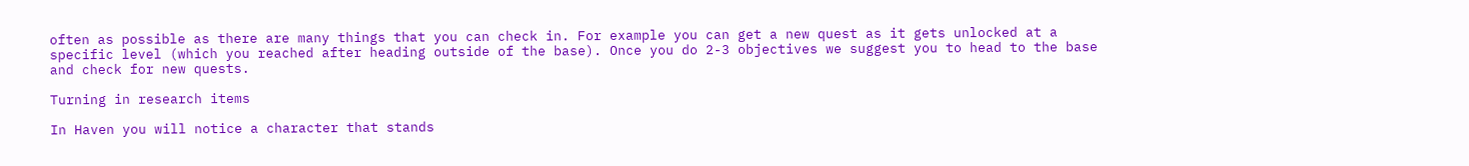often as possible as there are many things that you can check in. For example you can get a new quest as it gets unlocked at a specific level (which you reached after heading outside of the base). Once you do 2-3 objectives we suggest you to head to the base and check for new quests.

Turning in research items

In Haven you will notice a character that stands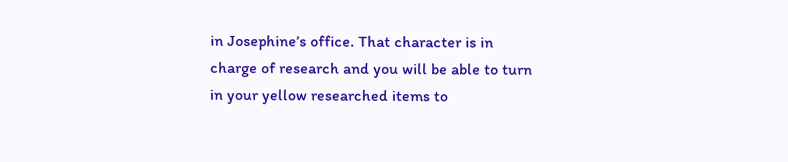in Josephine’s office. That character is in charge of research and you will be able to turn in your yellow researched items to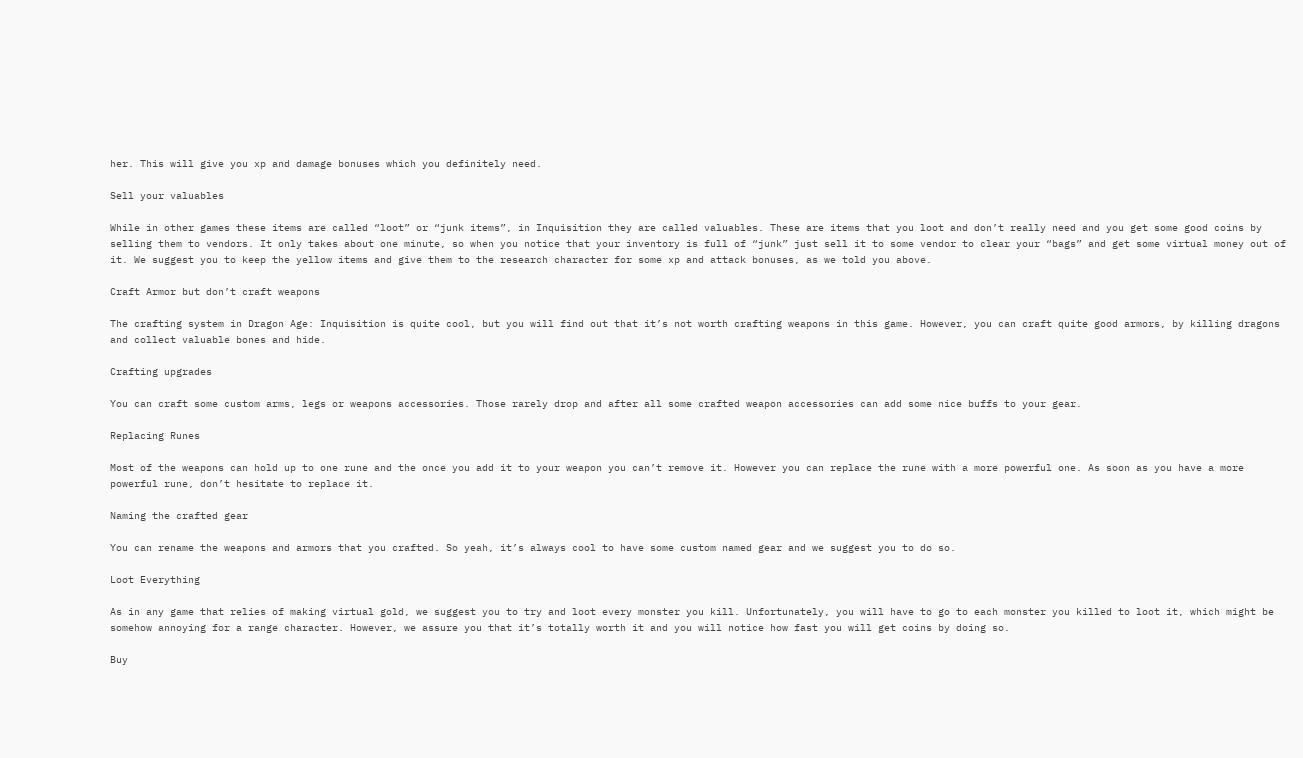her. This will give you xp and damage bonuses which you definitely need.

Sell your valuables

While in other games these items are called “loot” or “junk items”, in Inquisition they are called valuables. These are items that you loot and don’t really need and you get some good coins by selling them to vendors. It only takes about one minute, so when you notice that your inventory is full of “junk” just sell it to some vendor to clear your “bags” and get some virtual money out of it. We suggest you to keep the yellow items and give them to the research character for some xp and attack bonuses, as we told you above.

Craft Armor but don’t craft weapons

The crafting system in Dragon Age: Inquisition is quite cool, but you will find out that it’s not worth crafting weapons in this game. However, you can craft quite good armors, by killing dragons and collect valuable bones and hide.

Crafting upgrades

You can craft some custom arms, legs or weapons accessories. Those rarely drop and after all some crafted weapon accessories can add some nice buffs to your gear.

Replacing Runes

Most of the weapons can hold up to one rune and the once you add it to your weapon you can’t remove it. However you can replace the rune with a more powerful one. As soon as you have a more powerful rune, don’t hesitate to replace it.

Naming the crafted gear

You can rename the weapons and armors that you crafted. So yeah, it’s always cool to have some custom named gear and we suggest you to do so.

Loot Everything

As in any game that relies of making virtual gold, we suggest you to try and loot every monster you kill. Unfortunately, you will have to go to each monster you killed to loot it, which might be somehow annoying for a range character. However, we assure you that it’s totally worth it and you will notice how fast you will get coins by doing so.

Buy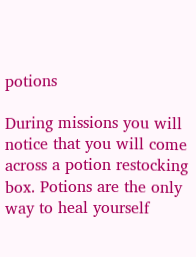potions

During missions you will notice that you will come across a potion restocking box. Potions are the only way to heal yourself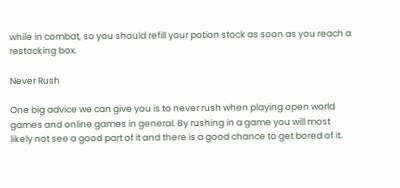while in combat, so you should refill your potion stock as soon as you reach a restocking box.

Never Rush

One big advice we can give you is to never rush when playing open world games and online games in general. By rushing in a game you will most likely not see a good part of it and there is a good chance to get bored of it.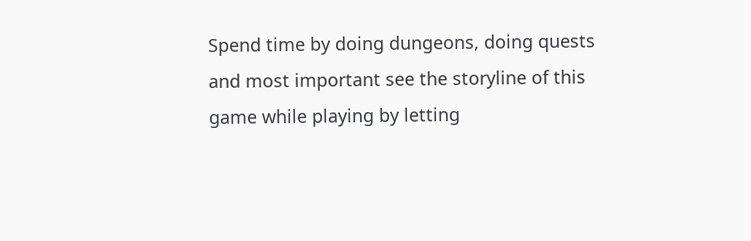Spend time by doing dungeons, doing quests and most important see the storyline of this game while playing by letting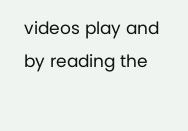videos play and by reading the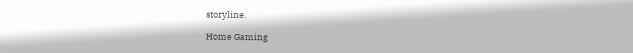storyline.

Home Gaming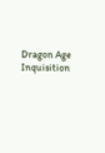Dragon Age Inquisition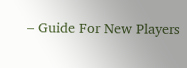– Guide For New Players